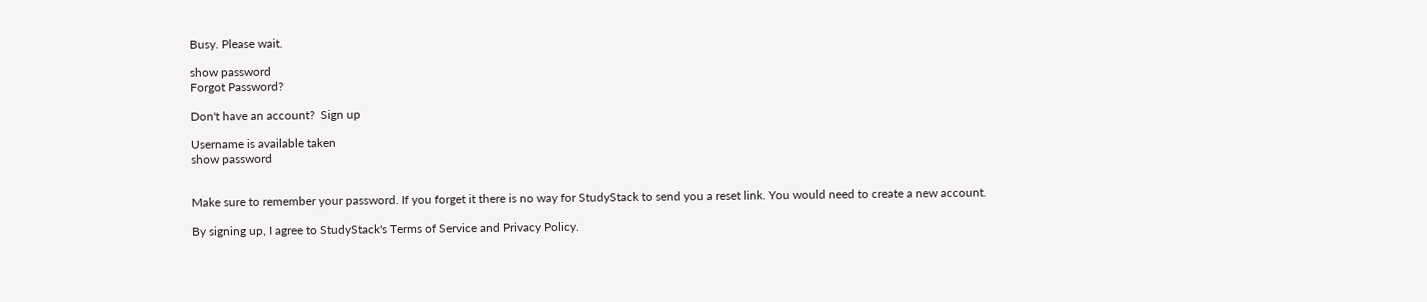Busy. Please wait.

show password
Forgot Password?

Don't have an account?  Sign up

Username is available taken
show password


Make sure to remember your password. If you forget it there is no way for StudyStack to send you a reset link. You would need to create a new account.

By signing up, I agree to StudyStack's Terms of Service and Privacy Policy.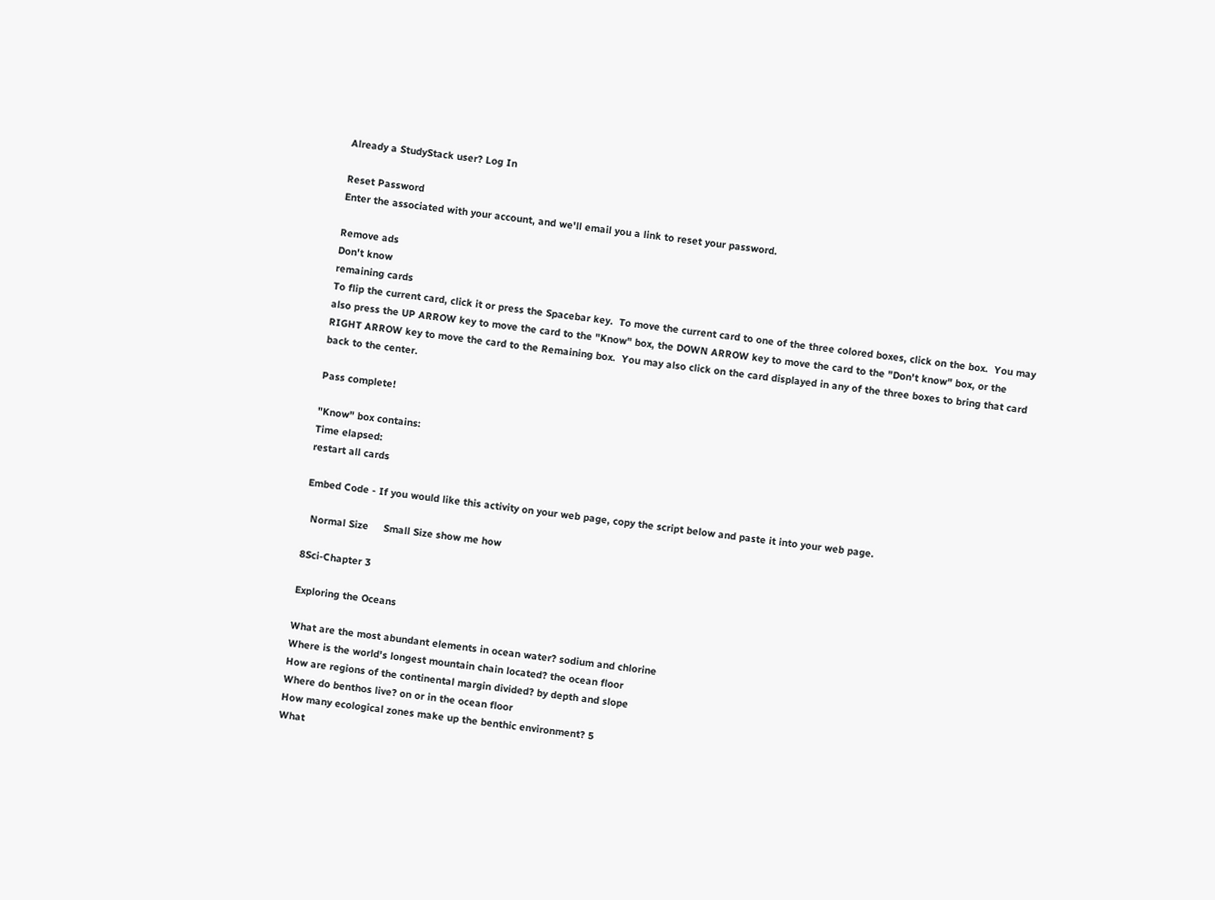Already a StudyStack user? Log In

Reset Password
Enter the associated with your account, and we'll email you a link to reset your password.

Remove ads
Don't know
remaining cards
To flip the current card, click it or press the Spacebar key.  To move the current card to one of the three colored boxes, click on the box.  You may also press the UP ARROW key to move the card to the "Know" box, the DOWN ARROW key to move the card to the "Don't know" box, or the RIGHT ARROW key to move the card to the Remaining box.  You may also click on the card displayed in any of the three boxes to bring that card back to the center.

Pass complete!

"Know" box contains:
Time elapsed:
restart all cards

Embed Code - If you would like this activity on your web page, copy the script below and paste it into your web page.

  Normal Size     Small Size show me how

8Sci-Chapter 3

Exploring the Oceans

What are the most abundant elements in ocean water? sodium and chlorine
Where is the world's longest mountain chain located? the ocean floor
How are regions of the continental margin divided? by depth and slope
Where do benthos live? on or in the ocean floor
How many ecological zones make up the benthic environment? 5
What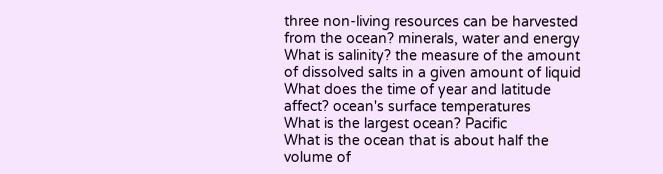three non-living resources can be harvested from the ocean? minerals, water and energy
What is salinity? the measure of the amount of dissolved salts in a given amount of liquid
What does the time of year and latitude affect? ocean's surface temperatures
What is the largest ocean? Pacific
What is the ocean that is about half the volume of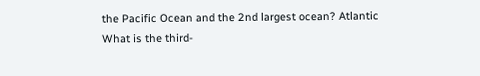the Pacific Ocean and the 2nd largest ocean? Atlantic
What is the third-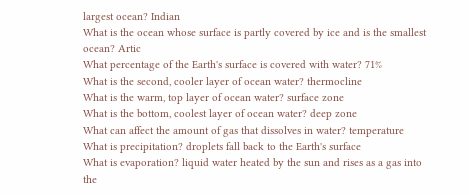largest ocean? Indian
What is the ocean whose surface is partly covered by ice and is the smallest ocean? Artic
What percentage of the Earth's surface is covered with water? 71%
What is the second, cooler layer of ocean water? thermocline
What is the warm, top layer of ocean water? surface zone
What is the bottom, coolest layer of ocean water? deep zone
What can affect the amount of gas that dissolves in water? temperature
What is precipitation? droplets fall back to the Earth's surface
What is evaporation? liquid water heated by the sun and rises as a gas into the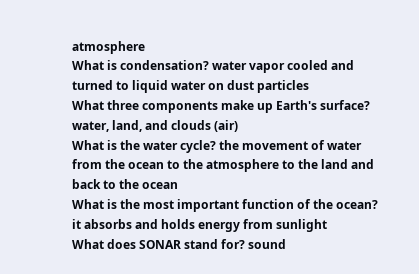atmosphere
What is condensation? water vapor cooled and turned to liquid water on dust particles
What three components make up Earth's surface? water, land, and clouds (air)
What is the water cycle? the movement of water from the ocean to the atmosphere to the land and back to the ocean
What is the most important function of the ocean? it absorbs and holds energy from sunlight
What does SONAR stand for? sound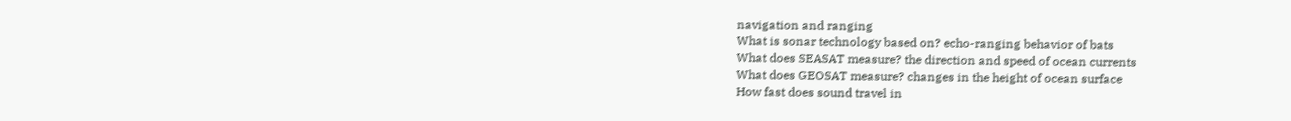navigation and ranging
What is sonar technology based on? echo-ranging behavior of bats
What does SEASAT measure? the direction and speed of ocean currents
What does GEOSAT measure? changes in the height of ocean surface
How fast does sound travel in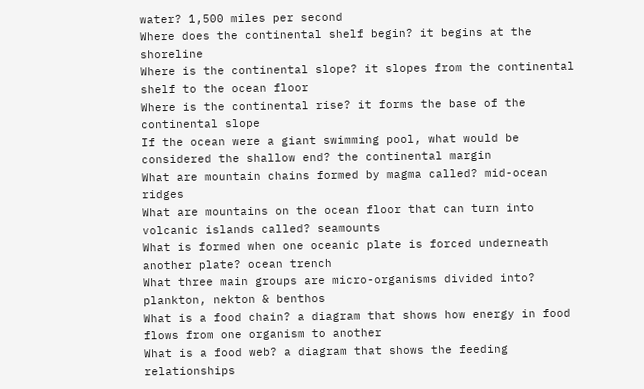water? 1,500 miles per second
Where does the continental shelf begin? it begins at the shoreline
Where is the continental slope? it slopes from the continental shelf to the ocean floor
Where is the continental rise? it forms the base of the continental slope
If the ocean were a giant swimming pool, what would be considered the shallow end? the continental margin
What are mountain chains formed by magma called? mid-ocean ridges
What are mountains on the ocean floor that can turn into volcanic islands called? seamounts
What is formed when one oceanic plate is forced underneath another plate? ocean trench
What three main groups are micro-organisms divided into? plankton, nekton & benthos
What is a food chain? a diagram that shows how energy in food flows from one organism to another
What is a food web? a diagram that shows the feeding relationships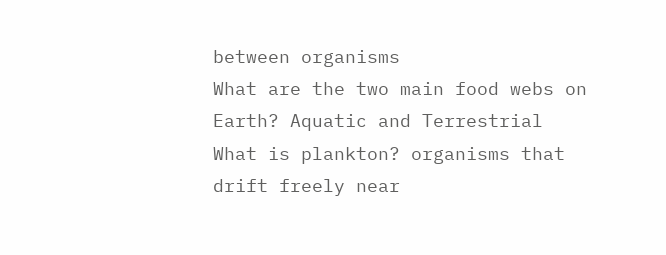between organisms
What are the two main food webs on Earth? Aquatic and Terrestrial
What is plankton? organisms that drift freely near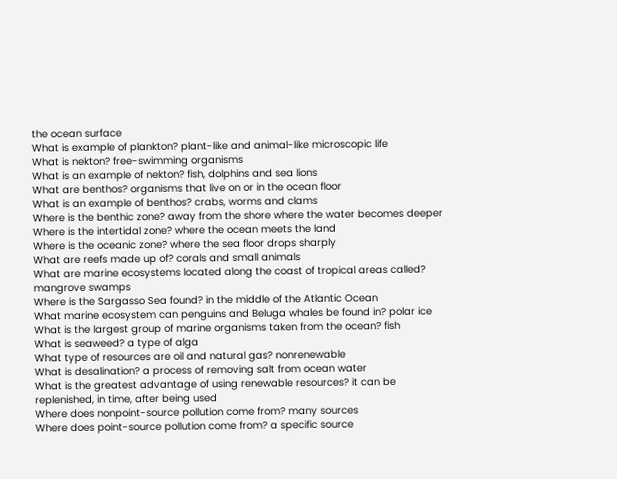the ocean surface
What is example of plankton? plant-like and animal-like microscopic life
What is nekton? free-swimming organisms
What is an example of nekton? fish, dolphins and sea lions
What are benthos? organisms that live on or in the ocean floor
What is an example of benthos? crabs, worms and clams
Where is the benthic zone? away from the shore where the water becomes deeper
Where is the intertidal zone? where the ocean meets the land
Where is the oceanic zone? where the sea floor drops sharply
What are reefs made up of? corals and small animals
What are marine ecosystems located along the coast of tropical areas called? mangrove swamps
Where is the Sargasso Sea found? in the middle of the Atlantic Ocean
What marine ecosystem can penguins and Beluga whales be found in? polar ice
What is the largest group of marine organisms taken from the ocean? fish
What is seaweed? a type of alga
What type of resources are oil and natural gas? nonrenewable
What is desalination? a process of removing salt from ocean water
What is the greatest advantage of using renewable resources? it can be replenished, in time, after being used
Where does nonpoint-source pollution come from? many sources
Where does point-source pollution come from? a specific source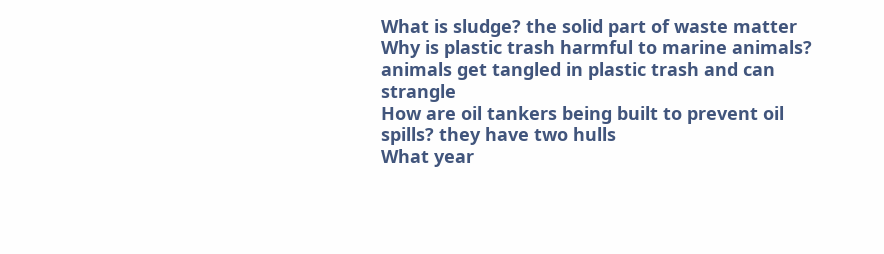What is sludge? the solid part of waste matter
Why is plastic trash harmful to marine animals? animals get tangled in plastic trash and can strangle
How are oil tankers being built to prevent oil spills? they have two hulls
What year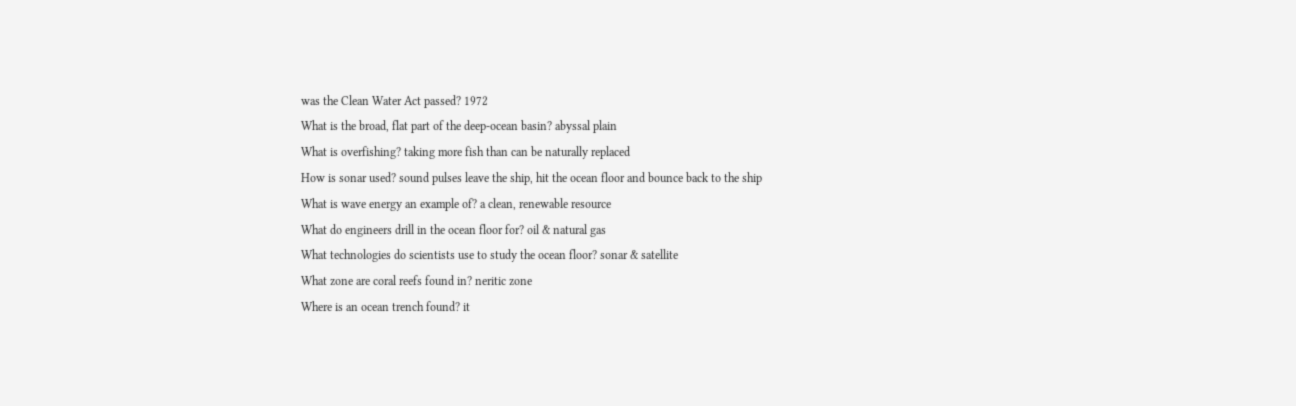was the Clean Water Act passed? 1972
What is the broad, flat part of the deep-ocean basin? abyssal plain
What is overfishing? taking more fish than can be naturally replaced
How is sonar used? sound pulses leave the ship, hit the ocean floor and bounce back to the ship
What is wave energy an example of? a clean, renewable resource
What do engineers drill in the ocean floor for? oil & natural gas
What technologies do scientists use to study the ocean floor? sonar & satellite
What zone are coral reefs found in? neritic zone
Where is an ocean trench found? it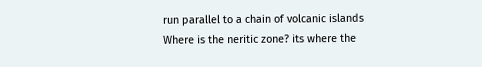run parallel to a chain of volcanic islands
Where is the neritic zone? its where the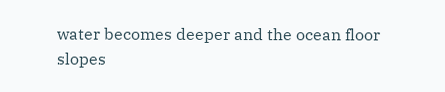water becomes deeper and the ocean floor slopes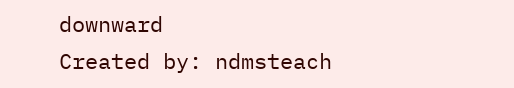downward
Created by: ndmsteach